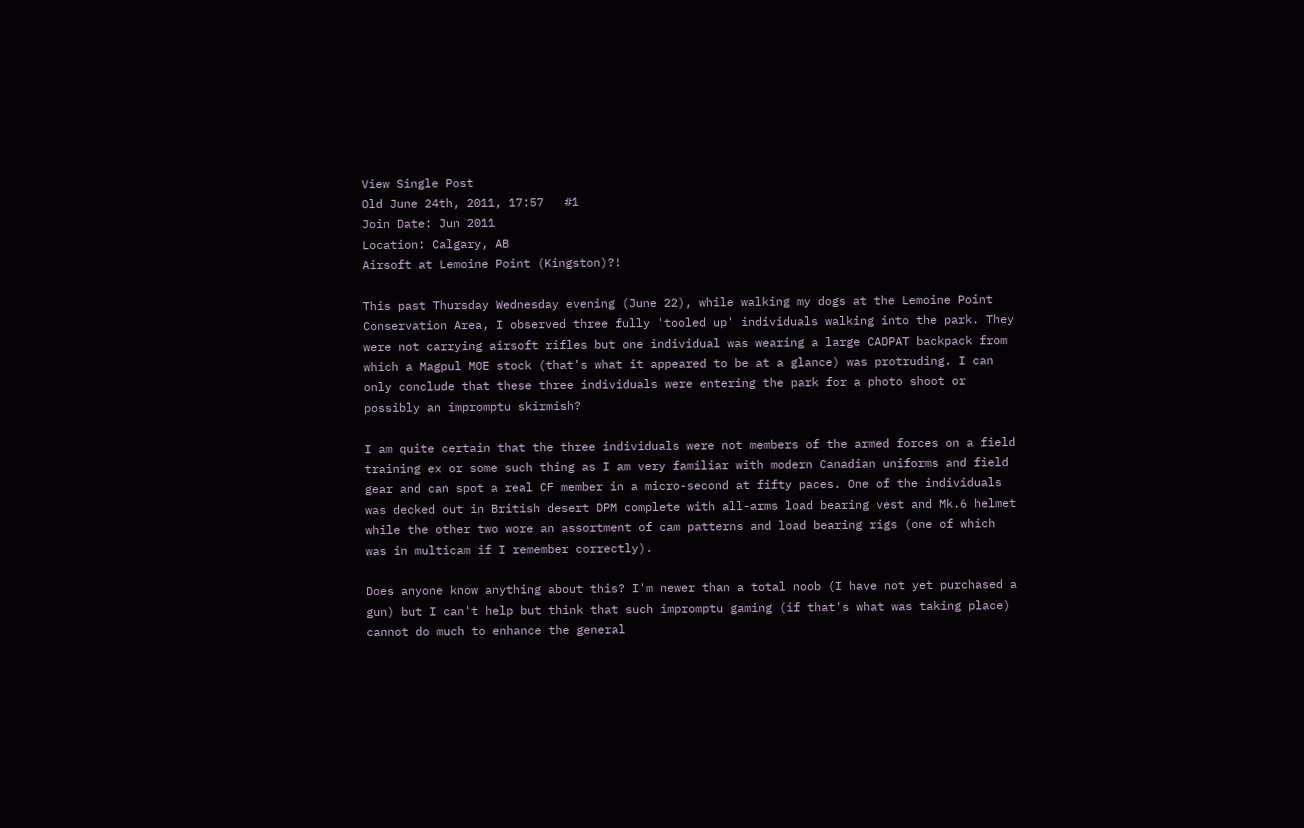View Single Post
Old June 24th, 2011, 17:57   #1
Join Date: Jun 2011
Location: Calgary, AB
Airsoft at Lemoine Point (Kingston)?!

This past Thursday Wednesday evening (June 22), while walking my dogs at the Lemoine Point Conservation Area, I observed three fully 'tooled up' individuals walking into the park. They were not carrying airsoft rifles but one individual was wearing a large CADPAT backpack from which a Magpul MOE stock (that's what it appeared to be at a glance) was protruding. I can only conclude that these three individuals were entering the park for a photo shoot or possibly an impromptu skirmish?

I am quite certain that the three individuals were not members of the armed forces on a field training ex or some such thing as I am very familiar with modern Canadian uniforms and field gear and can spot a real CF member in a micro-second at fifty paces. One of the individuals was decked out in British desert DPM complete with all-arms load bearing vest and Mk.6 helmet while the other two wore an assortment of cam patterns and load bearing rigs (one of which was in multicam if I remember correctly).

Does anyone know anything about this? I'm newer than a total noob (I have not yet purchased a gun) but I can't help but think that such impromptu gaming (if that's what was taking place) cannot do much to enhance the general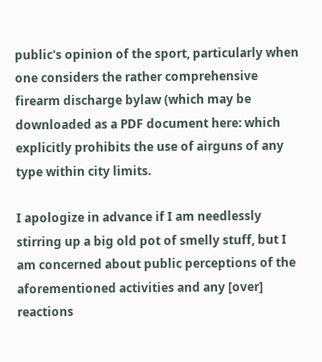public's opinion of the sport, particularly when one considers the rather comprehensive firearm discharge bylaw (which may be downloaded as a PDF document here: which explicitly prohibits the use of airguns of any type within city limits.

I apologize in advance if I am needlessly stirring up a big old pot of smelly stuff, but I am concerned about public perceptions of the aforementioned activities and any [over] reactions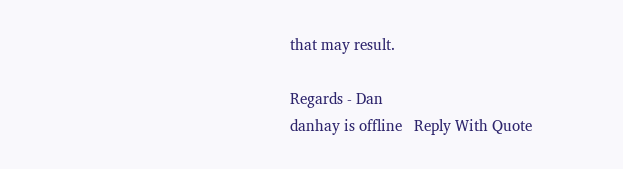that may result.

Regards - Dan
danhay is offline   Reply With Quote